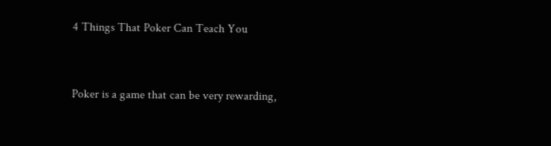4 Things That Poker Can Teach You


Poker is a game that can be very rewarding,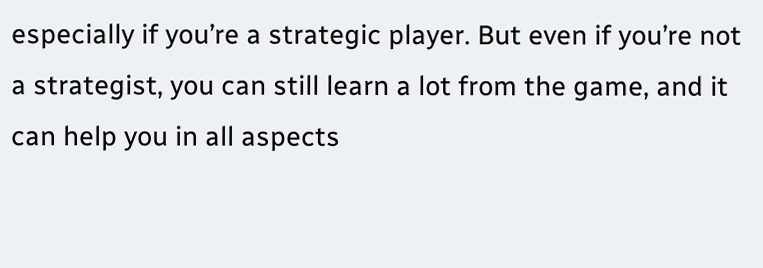especially if you’re a strategic player. But even if you’re not a strategist, you can still learn a lot from the game, and it can help you in all aspects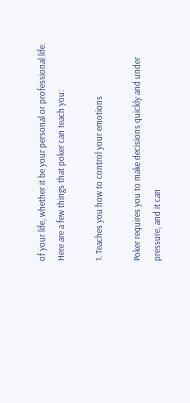of your life, whether it be your personal or professional life. Here are a few things that poker can teach you:

1. Teaches you how to control your emotions

Poker requires you to make decisions quickly and under pressure, and it can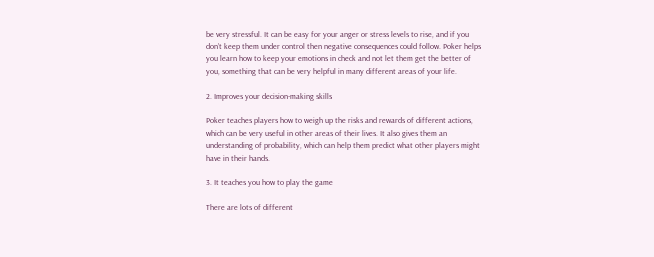be very stressful. It can be easy for your anger or stress levels to rise, and if you don’t keep them under control then negative consequences could follow. Poker helps you learn how to keep your emotions in check and not let them get the better of you, something that can be very helpful in many different areas of your life.

2. Improves your decision-making skills

Poker teaches players how to weigh up the risks and rewards of different actions, which can be very useful in other areas of their lives. It also gives them an understanding of probability, which can help them predict what other players might have in their hands.

3. It teaches you how to play the game

There are lots of different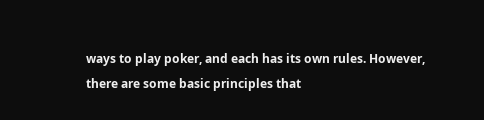ways to play poker, and each has its own rules. However, there are some basic principles that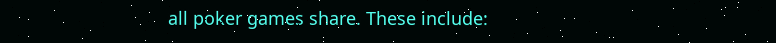all poker games share. These include: